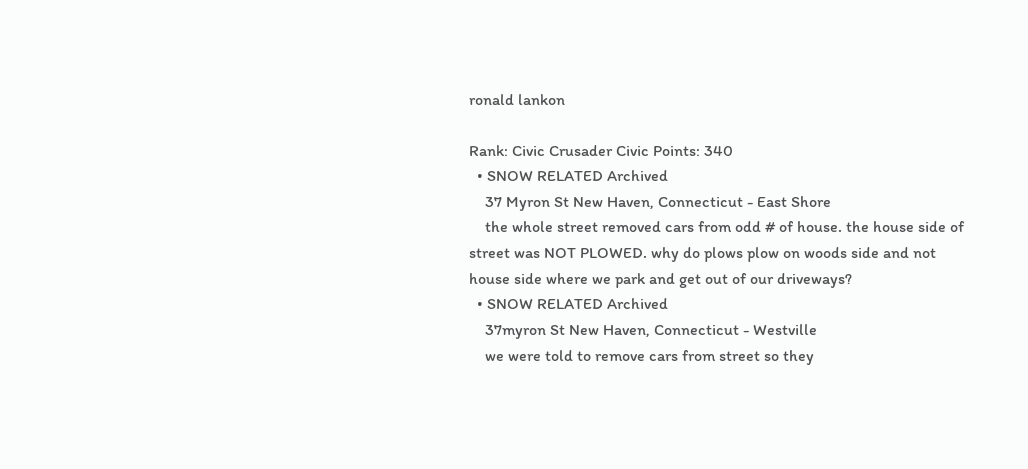ronald lankon

Rank: Civic Crusader Civic Points: 340
  • SNOW RELATED Archived
    37 Myron St New Haven, Connecticut - East Shore
    the whole street removed cars from odd # of house. the house side of street was NOT PLOWED. why do plows plow on woods side and not house side where we park and get out of our driveways?
  • SNOW RELATED Archived
    37myron St New Haven, Connecticut - Westville
    we were told to remove cars from street so they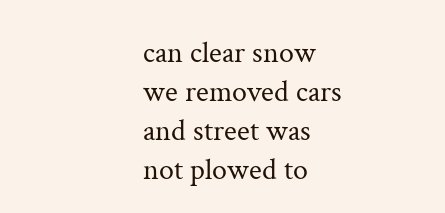can clear snow we removed cars and street was not plowed to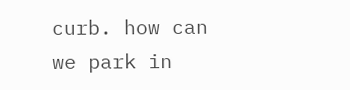curb. how can we park in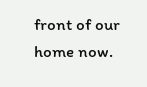front of our home now.